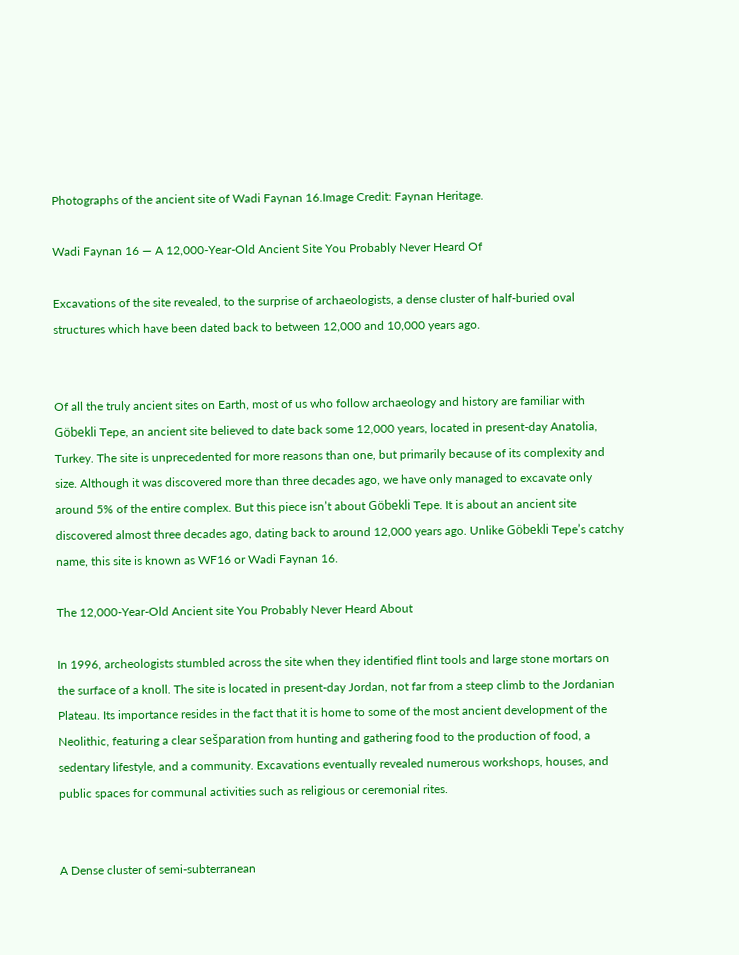Photographs of the ancient site of Wadi Faynan 16.Image Credit: Faynan Heritage.

Wadi Faynan 16 — A 12,000-Year-Old Ancient Site You Probably Never Heard Of

Excavations of the site revealed, to the surprise of archaeologists, a dense cluster of half-buried oval structures which have been dated back to between 12,000 and 10,000 years ago.


Of all the truly ancient sites on Earth, most of us who follow archaeology and history are familiar with Göbekli Tepe, an ancient site believed to date back some 12,000 years, located in present-day Anatolia, Turkey. The site is unprecedented for more reasons than one, but primarily because of its complexity and size. Although it was discovered more than three decades ago, we have only managed to excavate only around 5% of the entire complex. But this piece isn’t about Göbekli Tepe. It is about an ancient site discovered almost three decades ago, dating back to around 12,000 years ago. Unlike Göbekli Tepe’s catchy name, this site is known as WF16 or Wadi Faynan 16.

The 12,000-Year-Old Ancient site You Probably Never Heard About

In 1996, archeologists stumbled across the site when they identified flint tools and large stone mortars on the surface of a knoll. The site is located in present-day Jordan, not far from a steep climb to the Jordanian Plateau. Its importance resides in the fact that it is home to some of the most ancient development of the Neolithic, featuring a clear sešparation from hunting and gathering food to the production of food, a sedentary lifestyle, and a community. Excavations eventually revealed numerous workshops, houses, and public spaces for communal activities such as religious or ceremonial rites.


A Dense cluster of semi-subterranean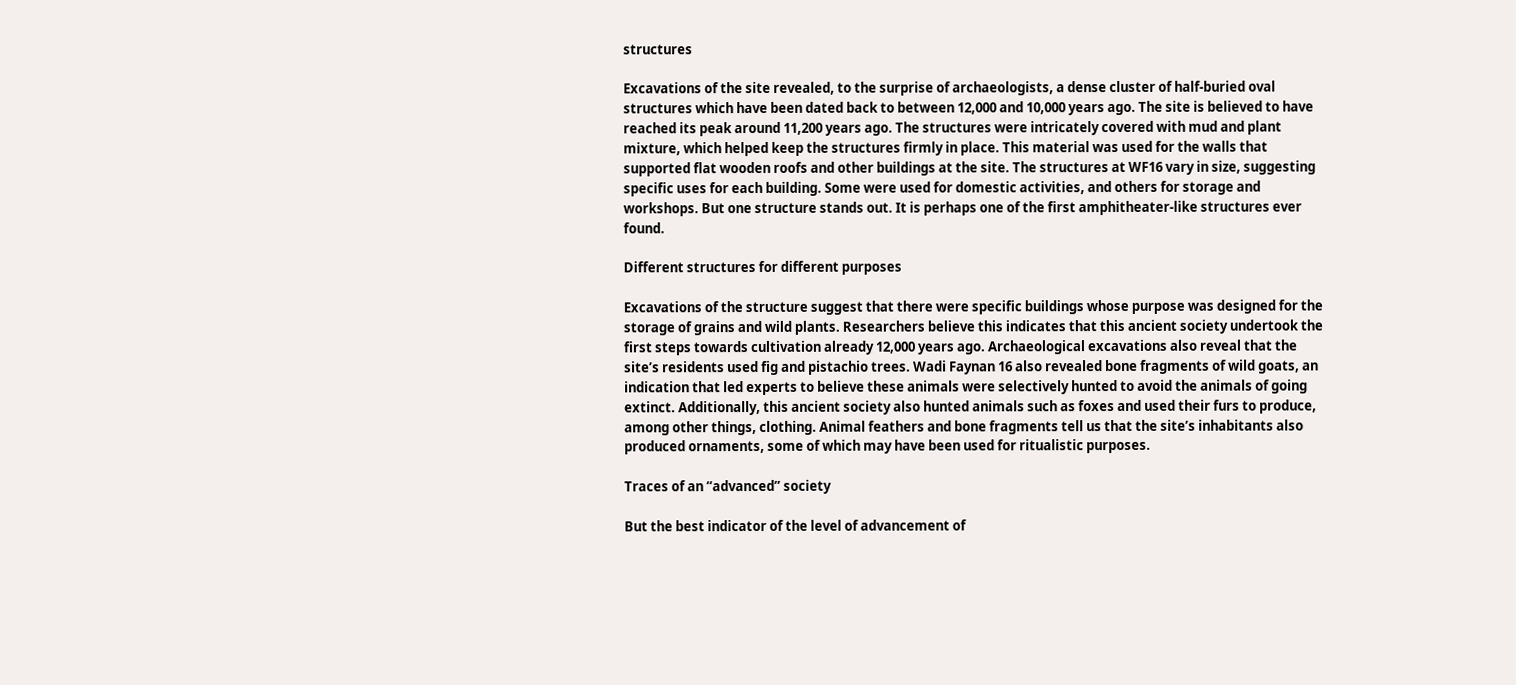structures

Excavations of the site revealed, to the surprise of archaeologists, a dense cluster of half-buried oval structures which have been dated back to between 12,000 and 10,000 years ago. The site is believed to have reached its peak around 11,200 years ago. The structures were intricately covered with mud and plant mixture, which helped keep the structures firmly in place. This material was used for the walls that supported flat wooden roofs and other buildings at the site. The structures at WF16 vary in size, suggesting specific uses for each building. Some were used for domestic activities, and others for storage and workshops. But one structure stands out. It is perhaps one of the first amphitheater-like structures ever found.

Different structures for different purposes

Excavations of the structure suggest that there were specific buildings whose purpose was designed for the storage of grains and wild plants. Researchers believe this indicates that this ancient society undertook the first steps towards cultivation already 12,000 years ago. Archaeological excavations also reveal that the site’s residents used fig and pistachio trees. Wadi Faynan 16 also revealed bone fragments of wild goats, an indication that led experts to believe these animals were selectively hunted to avoid the animals of going extinct. Additionally, this ancient society also hunted animals such as foxes and used their furs to produce, among other things, clothing. Animal feathers and bone fragments tell us that the site’s inhabitants also produced ornaments, some of which may have been used for ritualistic purposes.

Traces of an “advanced” society

But the best indicator of the level of advancement of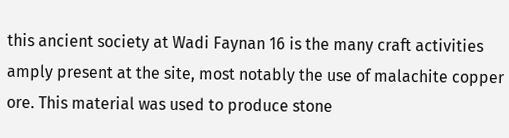this ancient society at Wadi Faynan 16 is the many craft activities amply present at the site, most notably the use of malachite copper ore. This material was used to produce stone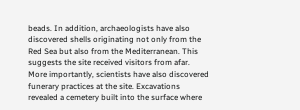beads. In addition, archaeologists have also discovered shells originating not only from the Red Sea but also from the Mediterranean. This suggests the site received visitors from afar. More importantly, scientists have also discovered funerary practices at the site. Excavations revealed a cemetery built into the surface where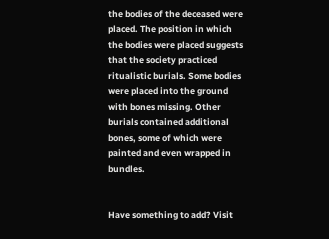the bodies of the deceased were placed. The position in which the bodies were placed suggests that the society practiced ritualistic burials. Some bodies were placed into the ground with bones missing. Other burials contained additional bones, some of which were painted and even wrapped in bundles.


Have something to add? Visit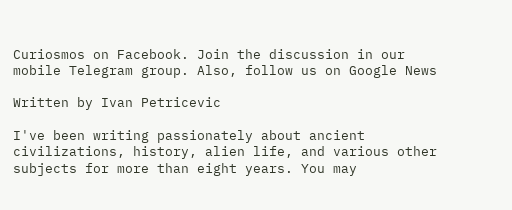Curiosmos on Facebook. Join the discussion in our mobile Telegram group. Also, follow us on Google News

Written by Ivan Petricevic

I've been writing passionately about ancient civilizations, history, alien life, and various other subjects for more than eight years. You may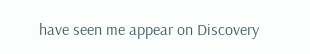have seen me appear on Discovery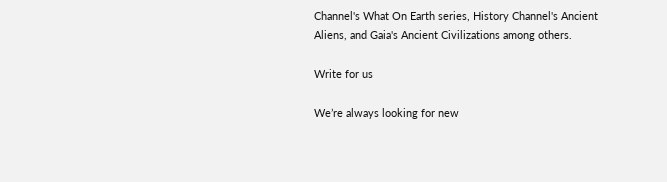Channel's What On Earth series, History Channel's Ancient Aliens, and Gaia's Ancient Civilizations among others.

Write for us

We’re always looking for new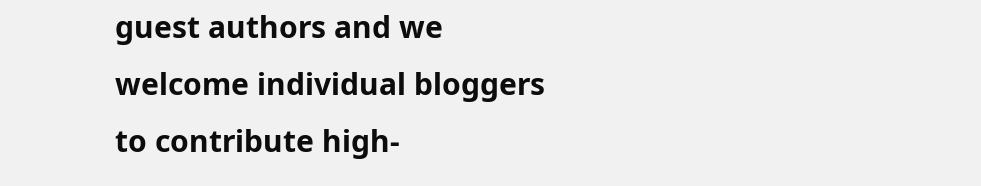guest authors and we welcome individual bloggers to contribute high-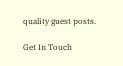quality guest posts.

Get In Touch